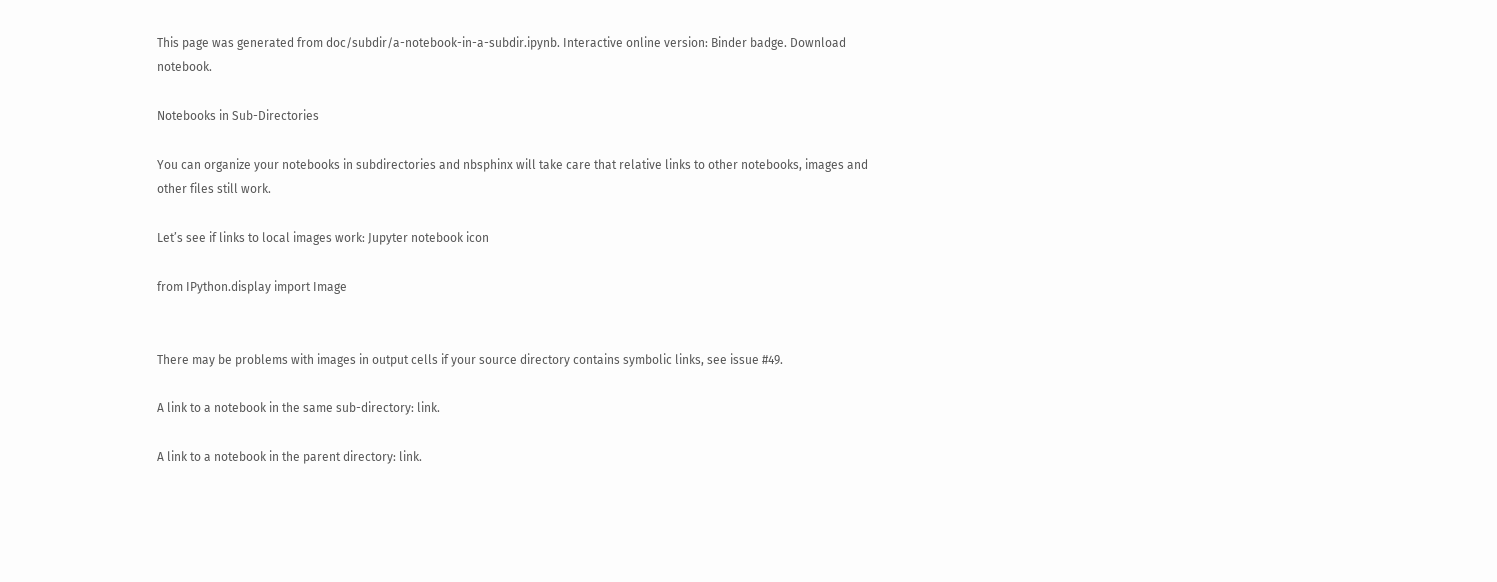This page was generated from doc/subdir/a-notebook-in-a-subdir.ipynb. Interactive online version: Binder badge. Download notebook.

Notebooks in Sub-Directories

You can organize your notebooks in subdirectories and nbsphinx will take care that relative links to other notebooks, images and other files still work.

Let’s see if links to local images work: Jupyter notebook icon

from IPython.display import Image


There may be problems with images in output cells if your source directory contains symbolic links, see issue #49.

A link to a notebook in the same sub-directory: link.

A link to a notebook in the parent directory: link.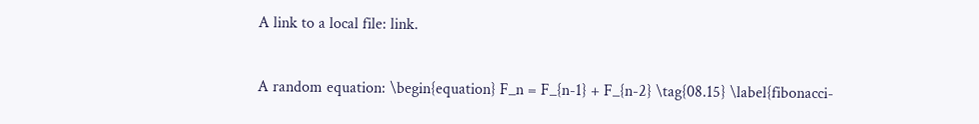A link to a local file: link.

A random equation: \begin{equation} F_n = F_{n-1} + F_{n-2} \tag{08.15} \label{fibonacci-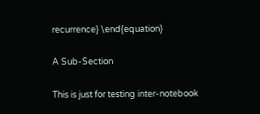recurrence} \end{equation}

A Sub-Section

This is just for testing inter-notebook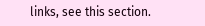links, see this section.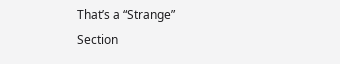That’s a “Strange” Section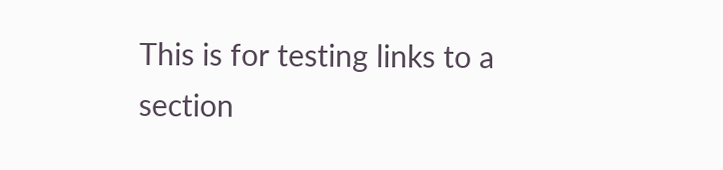This is for testing links to a section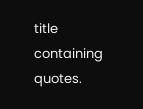title containing quotes.